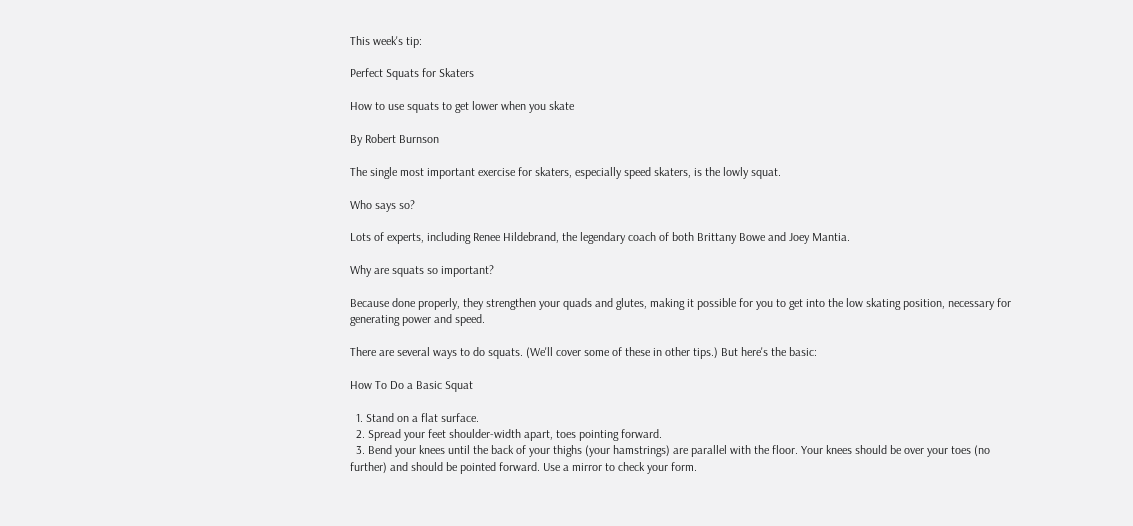This week's tip:

Perfect Squats for Skaters

How to use squats to get lower when you skate

By Robert Burnson

The single most important exercise for skaters, especially speed skaters, is the lowly squat.

Who says so?

Lots of experts, including Renee Hildebrand, the legendary coach of both Brittany Bowe and Joey Mantia.

Why are squats so important?

Because done properly, they strengthen your quads and glutes, making it possible for you to get into the low skating position, necessary for generating power and speed.

There are several ways to do squats. (We'll cover some of these in other tips.) But here's the basic:

How To Do a Basic Squat

  1. Stand on a flat surface.
  2. Spread your feet shoulder-width apart, toes pointing forward.
  3. Bend your knees until the back of your thighs (your hamstrings) are parallel with the floor. Your knees should be over your toes (no further) and should be pointed forward. Use a mirror to check your form.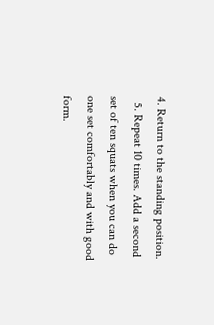4. Return to the standing position.
  5. Repeat 10 times. Add a second set of ten squats when you can do one set comfortably and with good form.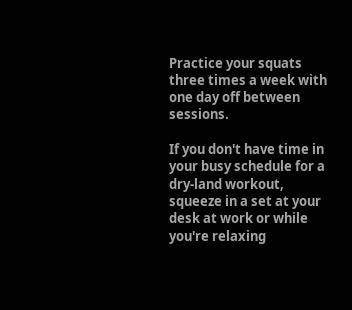Practice your squats three times a week with one day off between sessions.

If you don't have time in your busy schedule for a dry-land workout, squeeze in a set at your desk at work or while you're relaxing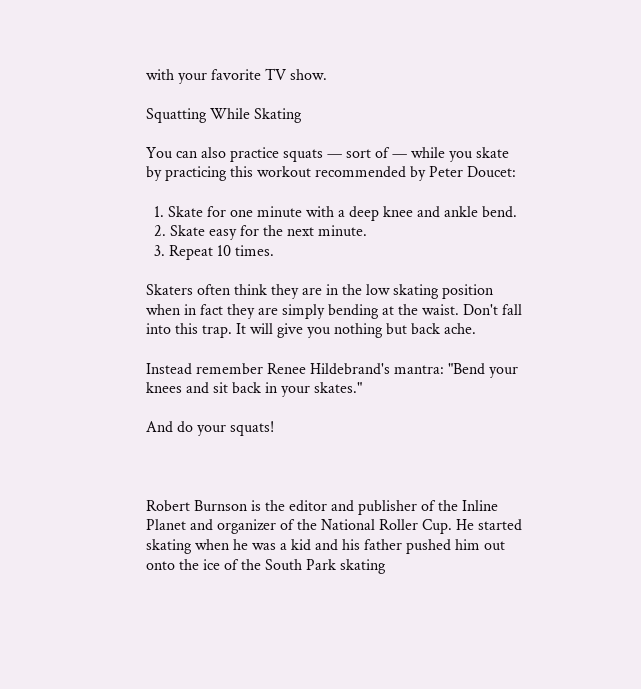with your favorite TV show.

Squatting While Skating

You can also practice squats — sort of — while you skate by practicing this workout recommended by Peter Doucet:

  1. Skate for one minute with a deep knee and ankle bend.
  2. Skate easy for the next minute.
  3. Repeat 10 times.

Skaters often think they are in the low skating position when in fact they are simply bending at the waist. Don't fall into this trap. It will give you nothing but back ache.

Instead remember Renee Hildebrand's mantra: "Bend your knees and sit back in your skates."

And do your squats!



Robert Burnson is the editor and publisher of the Inline Planet and organizer of the National Roller Cup. He started skating when he was a kid and his father pushed him out onto the ice of the South Park skating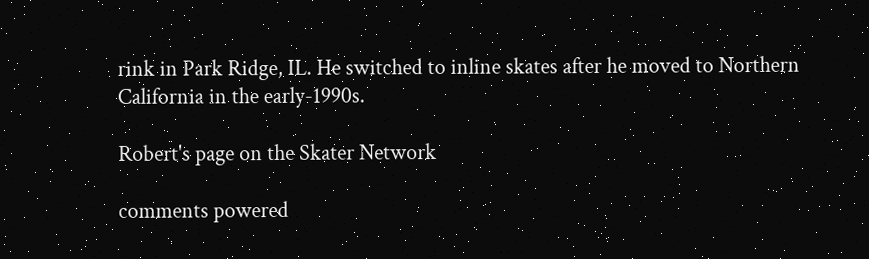rink in Park Ridge, IL. He switched to inline skates after he moved to Northern California in the early-1990s.

Robert's page on the Skater Network

comments powered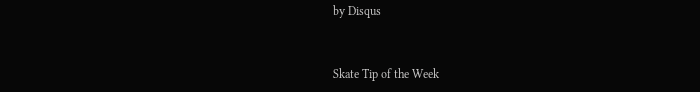by Disqus


Skate Tip of the Week